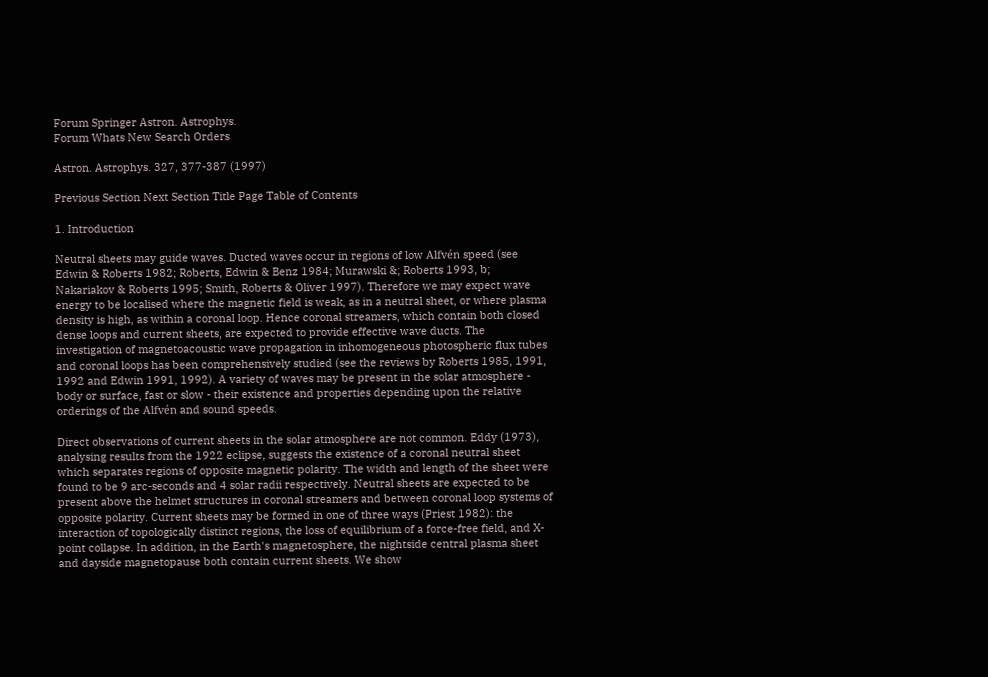Forum Springer Astron. Astrophys.
Forum Whats New Search Orders

Astron. Astrophys. 327, 377-387 (1997)

Previous Section Next Section Title Page Table of Contents

1. Introduction

Neutral sheets may guide waves. Ducted waves occur in regions of low Alfvén speed (see Edwin & Roberts 1982; Roberts, Edwin & Benz 1984; Murawski &; Roberts 1993, b; Nakariakov & Roberts 1995; Smith, Roberts & Oliver 1997). Therefore we may expect wave energy to be localised where the magnetic field is weak, as in a neutral sheet, or where plasma density is high, as within a coronal loop. Hence coronal streamers, which contain both closed dense loops and current sheets, are expected to provide effective wave ducts. The investigation of magnetoacoustic wave propagation in inhomogeneous photospheric flux tubes and coronal loops has been comprehensively studied (see the reviews by Roberts 1985, 1991, 1992 and Edwin 1991, 1992). A variety of waves may be present in the solar atmosphere - body or surface, fast or slow - their existence and properties depending upon the relative orderings of the Alfvén and sound speeds.

Direct observations of current sheets in the solar atmosphere are not common. Eddy (1973), analysing results from the 1922 eclipse, suggests the existence of a coronal neutral sheet which separates regions of opposite magnetic polarity. The width and length of the sheet were found to be 9 arc-seconds and 4 solar radii respectively. Neutral sheets are expected to be present above the helmet structures in coronal streamers and between coronal loop systems of opposite polarity. Current sheets may be formed in one of three ways (Priest 1982): the interaction of topologically distinct regions, the loss of equilibrium of a force-free field, and X-point collapse. In addition, in the Earth's magnetosphere, the nightside central plasma sheet and dayside magnetopause both contain current sheets. We show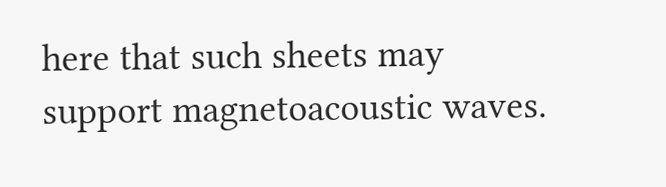here that such sheets may support magnetoacoustic waves.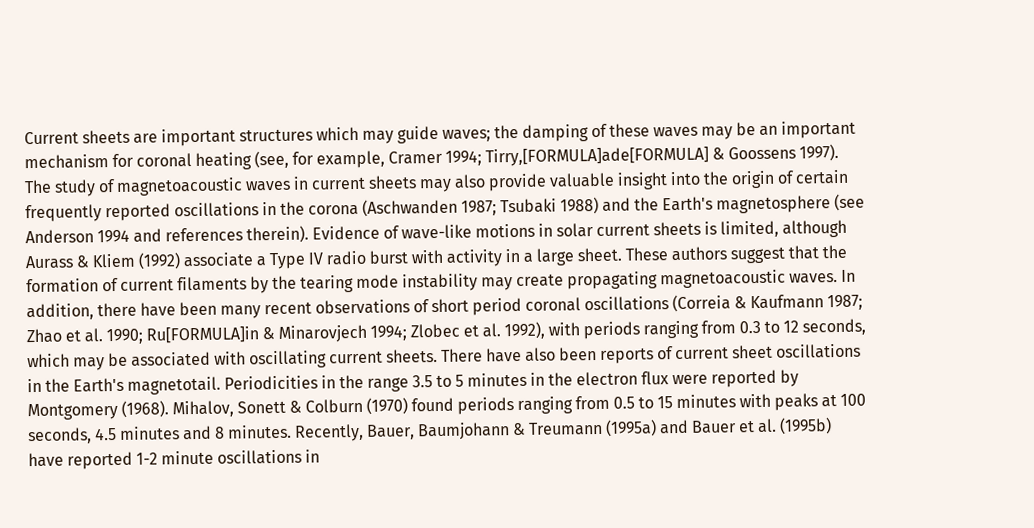Current sheets are important structures which may guide waves; the damping of these waves may be an important mechanism for coronal heating (see, for example, Cramer 1994; Tirry,[FORMULA]ade[FORMULA] & Goossens 1997). The study of magnetoacoustic waves in current sheets may also provide valuable insight into the origin of certain frequently reported oscillations in the corona (Aschwanden 1987; Tsubaki 1988) and the Earth's magnetosphere (see Anderson 1994 and references therein). Evidence of wave-like motions in solar current sheets is limited, although Aurass & Kliem (1992) associate a Type IV radio burst with activity in a large sheet. These authors suggest that the formation of current filaments by the tearing mode instability may create propagating magnetoacoustic waves. In addition, there have been many recent observations of short period coronal oscillations (Correia & Kaufmann 1987; Zhao et al. 1990; Ru[FORMULA]in & Minarovjech 1994; Zlobec et al. 1992), with periods ranging from 0.3 to 12 seconds, which may be associated with oscillating current sheets. There have also been reports of current sheet oscillations in the Earth's magnetotail. Periodicities in the range 3.5 to 5 minutes in the electron flux were reported by Montgomery (1968). Mihalov, Sonett & Colburn (1970) found periods ranging from 0.5 to 15 minutes with peaks at 100 seconds, 4.5 minutes and 8 minutes. Recently, Bauer, Baumjohann & Treumann (1995a) and Bauer et al. (1995b) have reported 1-2 minute oscillations in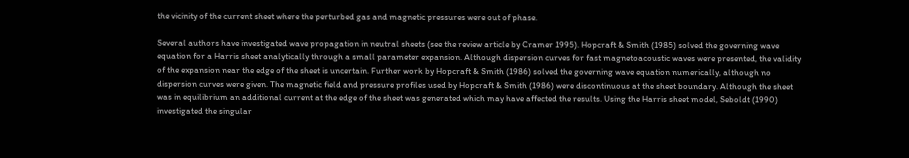the vicinity of the current sheet where the perturbed gas and magnetic pressures were out of phase.

Several authors have investigated wave propagation in neutral sheets (see the review article by Cramer 1995). Hopcraft & Smith (1985) solved the governing wave equation for a Harris sheet analytically through a small parameter expansion. Although dispersion curves for fast magnetoacoustic waves were presented, the validity of the expansion near the edge of the sheet is uncertain. Further work by Hopcraft & Smith (1986) solved the governing wave equation numerically, although no dispersion curves were given. The magnetic field and pressure profiles used by Hopcraft & Smith (1986) were discontinuous at the sheet boundary. Although the sheet was in equilibrium an additional current at the edge of the sheet was generated which may have affected the results. Using the Harris sheet model, Seboldt (1990) investigated the singular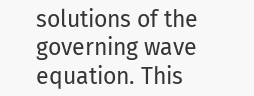solutions of the governing wave equation. This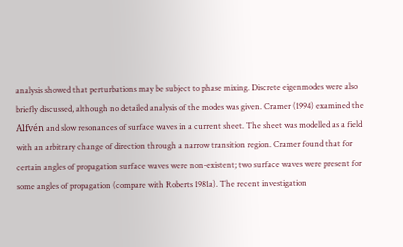analysis showed that perturbations may be subject to phase mixing. Discrete eigenmodes were also briefly discussed, although no detailed analysis of the modes was given. Cramer (1994) examined the Alfvén and slow resonances of surface waves in a current sheet. The sheet was modelled as a field with an arbitrary change of direction through a narrow transition region. Cramer found that for certain angles of propagation surface waves were non-existent; two surface waves were present for some angles of propagation (compare with Roberts 1981a). The recent investigation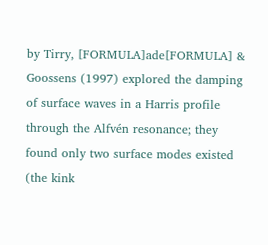by Tirry, [FORMULA]ade[FORMULA] & Goossens (1997) explored the damping of surface waves in a Harris profile through the Alfvén resonance; they found only two surface modes existed (the kink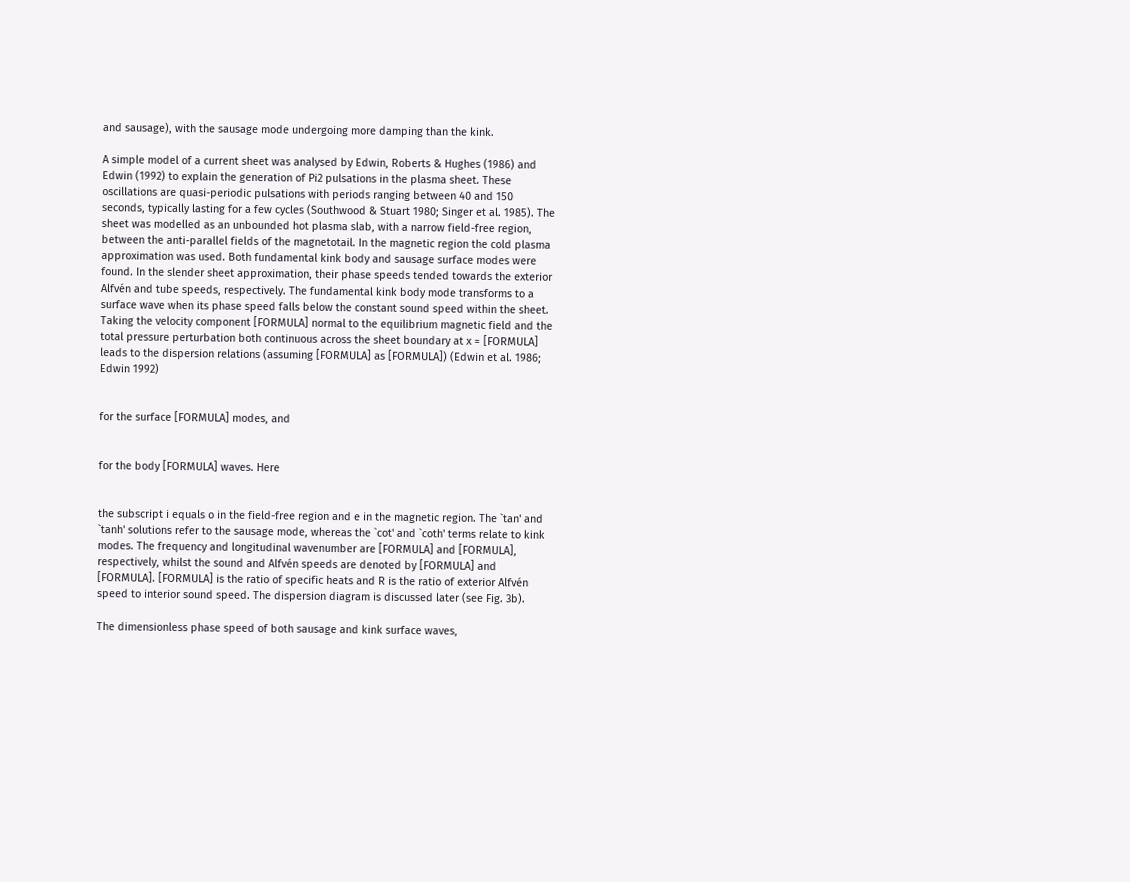and sausage), with the sausage mode undergoing more damping than the kink.

A simple model of a current sheet was analysed by Edwin, Roberts & Hughes (1986) and Edwin (1992) to explain the generation of Pi2 pulsations in the plasma sheet. These oscillations are quasi-periodic pulsations with periods ranging between 40 and 150 seconds, typically lasting for a few cycles (Southwood & Stuart 1980; Singer et al. 1985). The sheet was modelled as an unbounded hot plasma slab, with a narrow field-free region, between the anti-parallel fields of the magnetotail. In the magnetic region the cold plasma approximation was used. Both fundamental kink body and sausage surface modes were found. In the slender sheet approximation, their phase speeds tended towards the exterior Alfvén and tube speeds, respectively. The fundamental kink body mode transforms to a surface wave when its phase speed falls below the constant sound speed within the sheet. Taking the velocity component [FORMULA] normal to the equilibrium magnetic field and the total pressure perturbation both continuous across the sheet boundary at x = [FORMULA] leads to the dispersion relations (assuming [FORMULA] as [FORMULA]) (Edwin et al. 1986; Edwin 1992)


for the surface [FORMULA] modes, and


for the body [FORMULA] waves. Here


the subscript i equals o in the field-free region and e in the magnetic region. The `tan' and `tanh' solutions refer to the sausage mode, whereas the `cot' and `coth' terms relate to kink modes. The frequency and longitudinal wavenumber are [FORMULA] and [FORMULA], respectively, whilst the sound and Alfvén speeds are denoted by [FORMULA] and [FORMULA]. [FORMULA] is the ratio of specific heats and R is the ratio of exterior Alfvén speed to interior sound speed. The dispersion diagram is discussed later (see Fig. 3b).

The dimensionless phase speed of both sausage and kink surface waves,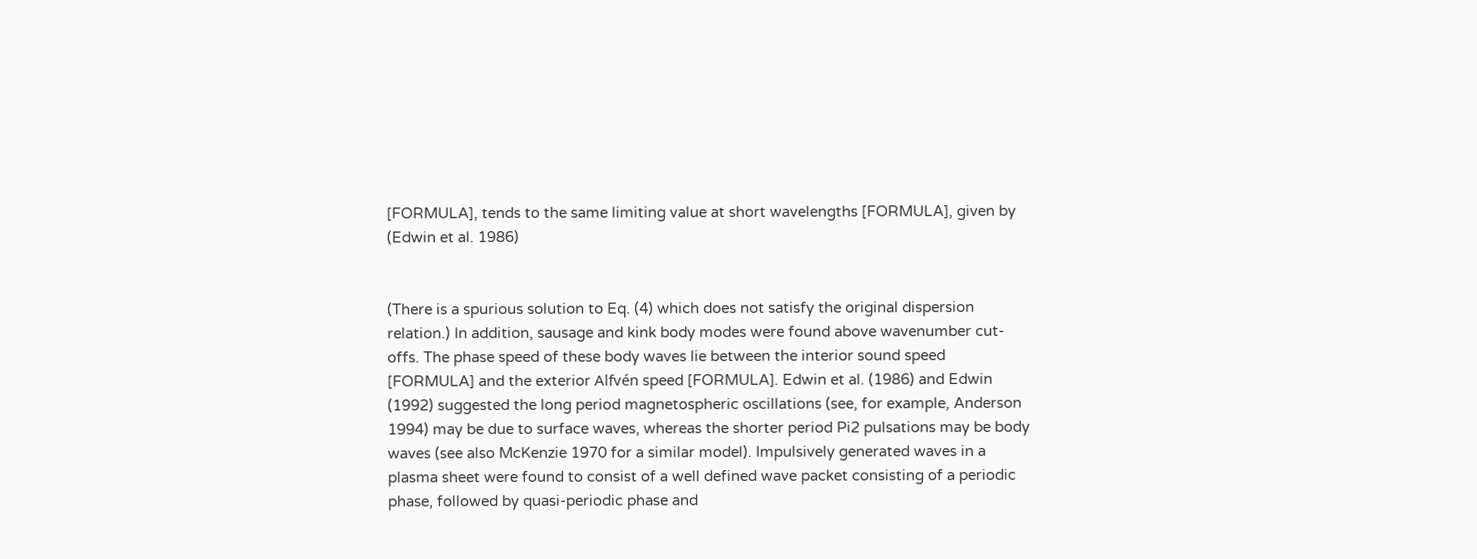[FORMULA], tends to the same limiting value at short wavelengths [FORMULA], given by (Edwin et al. 1986)


(There is a spurious solution to Eq. (4) which does not satisfy the original dispersion relation.) In addition, sausage and kink body modes were found above wavenumber cut-offs. The phase speed of these body waves lie between the interior sound speed [FORMULA] and the exterior Alfvén speed [FORMULA]. Edwin et al. (1986) and Edwin (1992) suggested the long period magnetospheric oscillations (see, for example, Anderson 1994) may be due to surface waves, whereas the shorter period Pi2 pulsations may be body waves (see also McKenzie 1970 for a similar model). Impulsively generated waves in a plasma sheet were found to consist of a well defined wave packet consisting of a periodic phase, followed by quasi-periodic phase and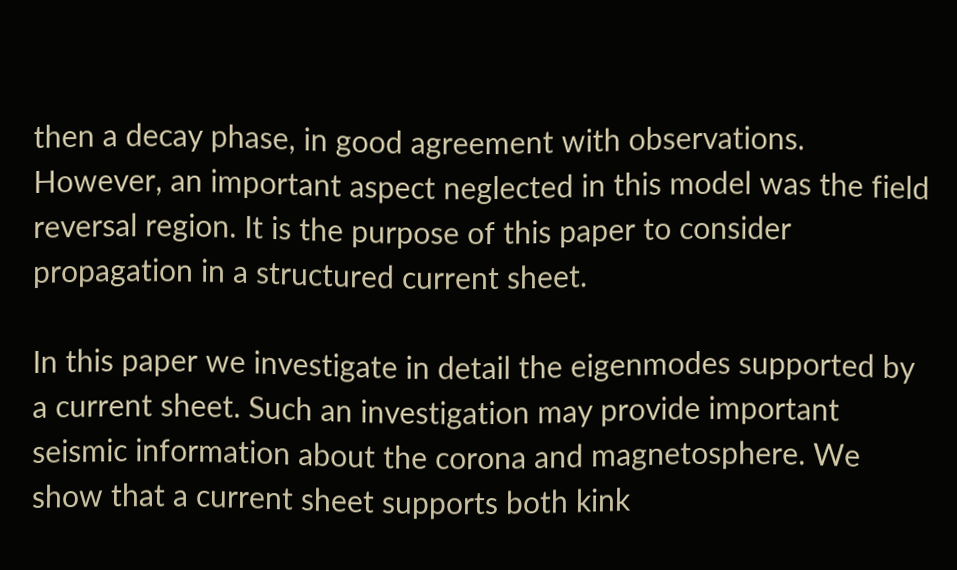then a decay phase, in good agreement with observations. However, an important aspect neglected in this model was the field reversal region. It is the purpose of this paper to consider propagation in a structured current sheet.

In this paper we investigate in detail the eigenmodes supported by a current sheet. Such an investigation may provide important seismic information about the corona and magnetosphere. We show that a current sheet supports both kink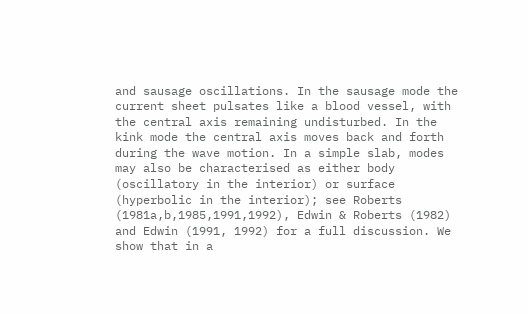and sausage oscillations. In the sausage mode the current sheet pulsates like a blood vessel, with the central axis remaining undisturbed. In the kink mode the central axis moves back and forth during the wave motion. In a simple slab, modes may also be characterised as either body (oscillatory in the interior) or surface (hyperbolic in the interior); see Roberts (1981a,b,1985,1991,1992), Edwin & Roberts (1982) and Edwin (1991, 1992) for a full discussion. We show that in a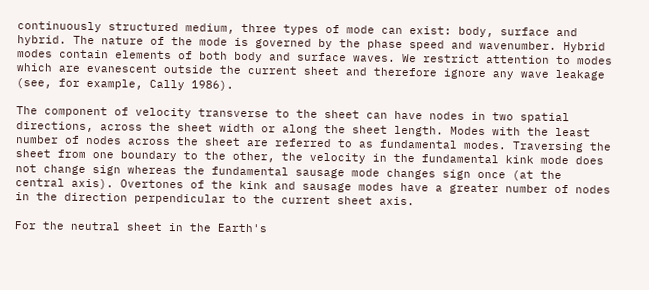continuously structured medium, three types of mode can exist: body, surface and hybrid. The nature of the mode is governed by the phase speed and wavenumber. Hybrid modes contain elements of both body and surface waves. We restrict attention to modes which are evanescent outside the current sheet and therefore ignore any wave leakage (see, for example, Cally 1986).

The component of velocity transverse to the sheet can have nodes in two spatial directions, across the sheet width or along the sheet length. Modes with the least number of nodes across the sheet are referred to as fundamental modes. Traversing the sheet from one boundary to the other, the velocity in the fundamental kink mode does not change sign whereas the fundamental sausage mode changes sign once (at the central axis). Overtones of the kink and sausage modes have a greater number of nodes in the direction perpendicular to the current sheet axis.

For the neutral sheet in the Earth's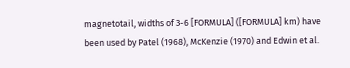magnetotail, widths of 3-6 [FORMULA] ([FORMULA] km) have been used by Patel (1968), McKenzie (1970) and Edwin et al.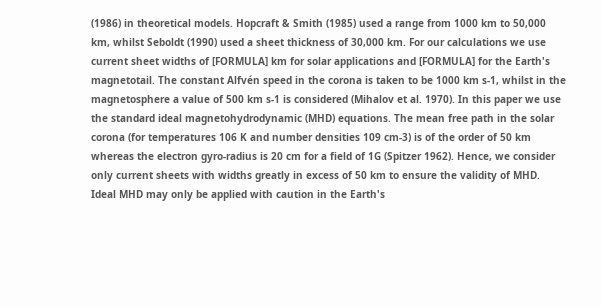(1986) in theoretical models. Hopcraft & Smith (1985) used a range from 1000 km to 50,000 km, whilst Seboldt (1990) used a sheet thickness of 30,000 km. For our calculations we use current sheet widths of [FORMULA] km for solar applications and [FORMULA] for the Earth's magnetotail. The constant Alfvén speed in the corona is taken to be 1000 km s-1, whilst in the magnetosphere a value of 500 km s-1 is considered (Mihalov et al. 1970). In this paper we use the standard ideal magnetohydrodynamic (MHD) equations. The mean free path in the solar corona (for temperatures 106 K and number densities 109 cm-3) is of the order of 50 km whereas the electron gyro-radius is 20 cm for a field of 1G (Spitzer 1962). Hence, we consider only current sheets with widths greatly in excess of 50 km to ensure the validity of MHD. Ideal MHD may only be applied with caution in the Earth's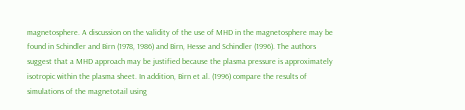magnetosphere. A discussion on the validity of the use of MHD in the magnetosphere may be found in Schindler and Birn (1978, 1986) and Birn, Hesse and Schindler (1996). The authors suggest that a MHD approach may be justified because the plasma pressure is approximately isotropic within the plasma sheet. In addition, Birn et al. (1996) compare the results of simulations of the magnetotail using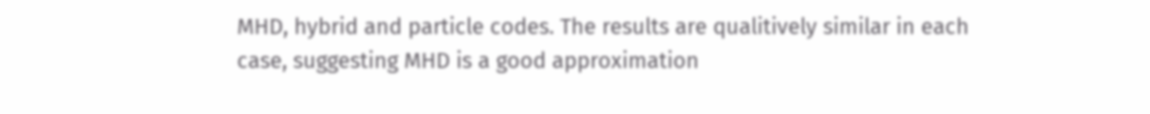MHD, hybrid and particle codes. The results are qualitively similar in each case, suggesting MHD is a good approximation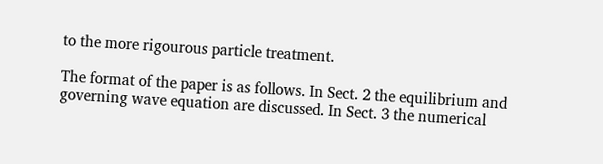to the more rigourous particle treatment.

The format of the paper is as follows. In Sect. 2 the equilibrium and governing wave equation are discussed. In Sect. 3 the numerical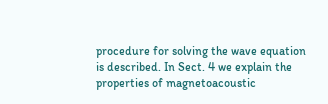procedure for solving the wave equation is described. In Sect. 4 we explain the properties of magnetoacoustic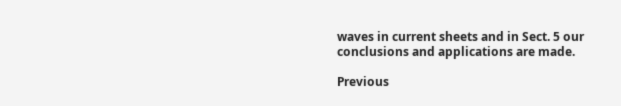waves in current sheets and in Sect. 5 our conclusions and applications are made.

Previous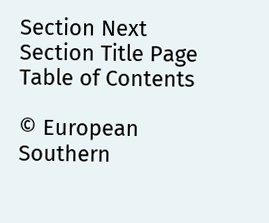Section Next Section Title Page Table of Contents

© European Southern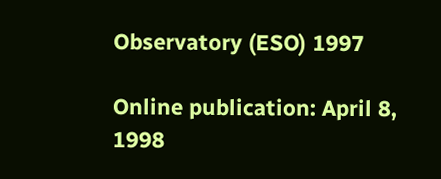Observatory (ESO) 1997

Online publication: April 8, 1998